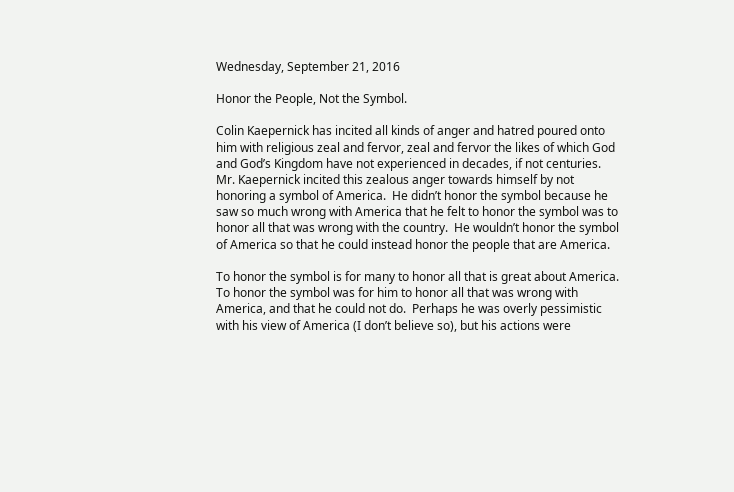Wednesday, September 21, 2016

Honor the People, Not the Symbol.

Colin Kaepernick has incited all kinds of anger and hatred poured onto him with religious zeal and fervor, zeal and fervor the likes of which God and God’s Kingdom have not experienced in decades, if not centuries.  Mr. Kaepernick incited this zealous anger towards himself by not honoring a symbol of America.  He didn’t honor the symbol because he saw so much wrong with America that he felt to honor the symbol was to honor all that was wrong with the country.  He wouldn’t honor the symbol of America so that he could instead honor the people that are America.

To honor the symbol is for many to honor all that is great about America.  To honor the symbol was for him to honor all that was wrong with America, and that he could not do.  Perhaps he was overly pessimistic with his view of America (I don’t believe so), but his actions were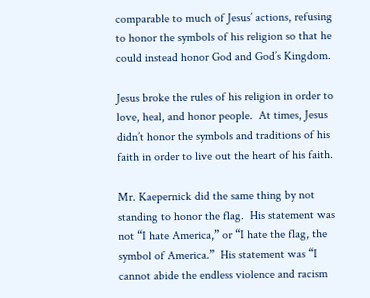comparable to much of Jesus’ actions, refusing to honor the symbols of his religion so that he could instead honor God and God’s Kingdom.

Jesus broke the rules of his religion in order to love, heal, and honor people.  At times, Jesus didn’t honor the symbols and traditions of his faith in order to live out the heart of his faith.

Mr. Kaepernick did the same thing by not standing to honor the flag.  His statement was not “I hate America,” or “I hate the flag, the symbol of America.”  His statement was “I cannot abide the endless violence and racism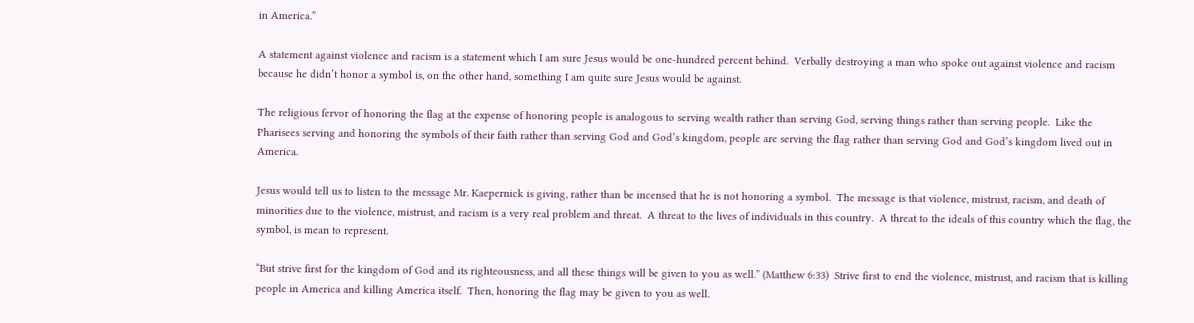in America.”

A statement against violence and racism is a statement which I am sure Jesus would be one-hundred percent behind.  Verbally destroying a man who spoke out against violence and racism because he didn’t honor a symbol is, on the other hand, something I am quite sure Jesus would be against.

The religious fervor of honoring the flag at the expense of honoring people is analogous to serving wealth rather than serving God, serving things rather than serving people.  Like the Pharisees serving and honoring the symbols of their faith rather than serving God and God’s kingdom, people are serving the flag rather than serving God and God’s kingdom lived out in America.

Jesus would tell us to listen to the message Mr. Kaepernick is giving, rather than be incensed that he is not honoring a symbol.  The message is that violence, mistrust, racism, and death of minorities due to the violence, mistrust, and racism is a very real problem and threat.  A threat to the lives of individuals in this country.  A threat to the ideals of this country which the flag, the symbol, is mean to represent.

“But strive first for the kingdom of God and its righteousness, and all these things will be given to you as well.” (Matthew 6:33)  Strive first to end the violence, mistrust, and racism that is killing people in America and killing America itself.  Then, honoring the flag may be given to you as well.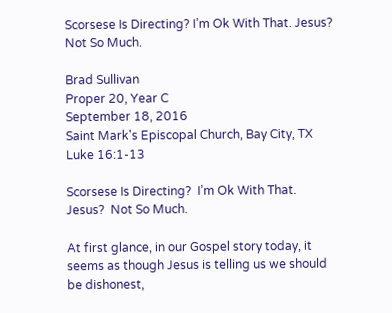Scorsese Is Directing? I’m Ok With That. Jesus? Not So Much.

Brad Sullivan
Proper 20, Year C
September 18, 2016
Saint Mark's Episcopal Church, Bay City, TX
Luke 16:1-13

Scorsese Is Directing?  I’m Ok With That.  Jesus?  Not So Much.

At first glance, in our Gospel story today, it seems as though Jesus is telling us we should be dishonest,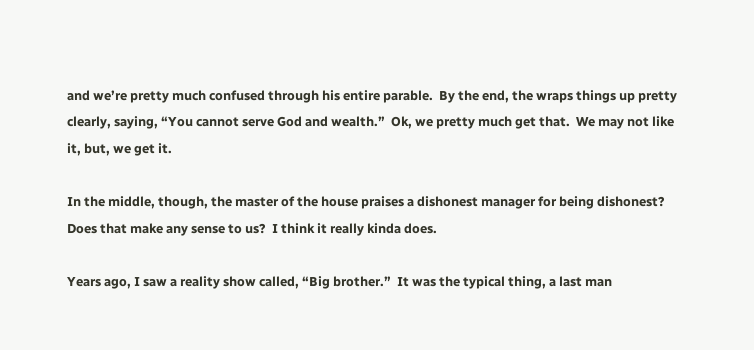and we’re pretty much confused through his entire parable.  By the end, the wraps things up pretty clearly, saying, “You cannot serve God and wealth.”  Ok, we pretty much get that.  We may not like it, but, we get it.

In the middle, though, the master of the house praises a dishonest manager for being dishonest?  Does that make any sense to us?  I think it really kinda does.

Years ago, I saw a reality show called, “Big brother.”  It was the typical thing, a last man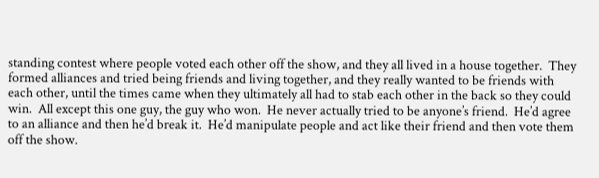standing contest where people voted each other off the show, and they all lived in a house together.  They formed alliances and tried being friends and living together, and they really wanted to be friends with each other, until the times came when they ultimately all had to stab each other in the back so they could win.  All except this one guy, the guy who won.  He never actually tried to be anyone’s friend.  He’d agree to an alliance and then he’d break it.  He’d manipulate people and act like their friend and then vote them off the show.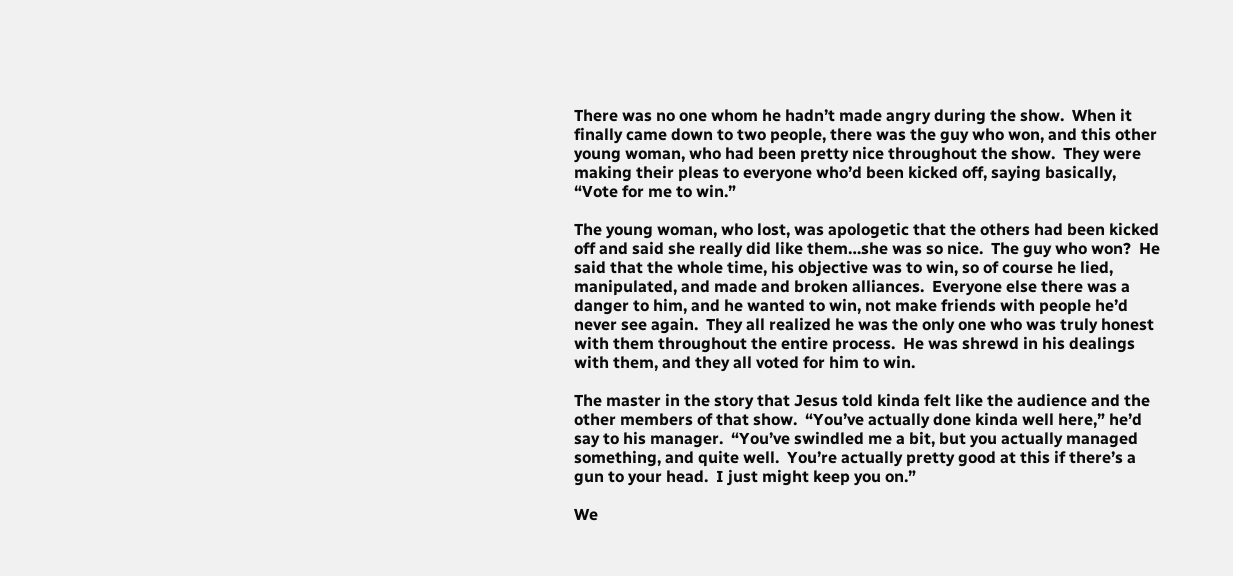There was no one whom he hadn’t made angry during the show.  When it finally came down to two people, there was the guy who won, and this other young woman, who had been pretty nice throughout the show.  They were making their pleas to everyone who’d been kicked off, saying basically, “Vote for me to win.”

The young woman, who lost, was apologetic that the others had been kicked off and said she really did like them…she was so nice.  The guy who won?  He said that the whole time, his objective was to win, so of course he lied, manipulated, and made and broken alliances.  Everyone else there was a danger to him, and he wanted to win, not make friends with people he’d never see again.  They all realized he was the only one who was truly honest with them throughout the entire process.  He was shrewd in his dealings with them, and they all voted for him to win.

The master in the story that Jesus told kinda felt like the audience and the other members of that show.  “You’ve actually done kinda well here,” he’d say to his manager.  “You’ve swindled me a bit, but you actually managed something, and quite well.  You’re actually pretty good at this if there’s a gun to your head.  I just might keep you on.”

We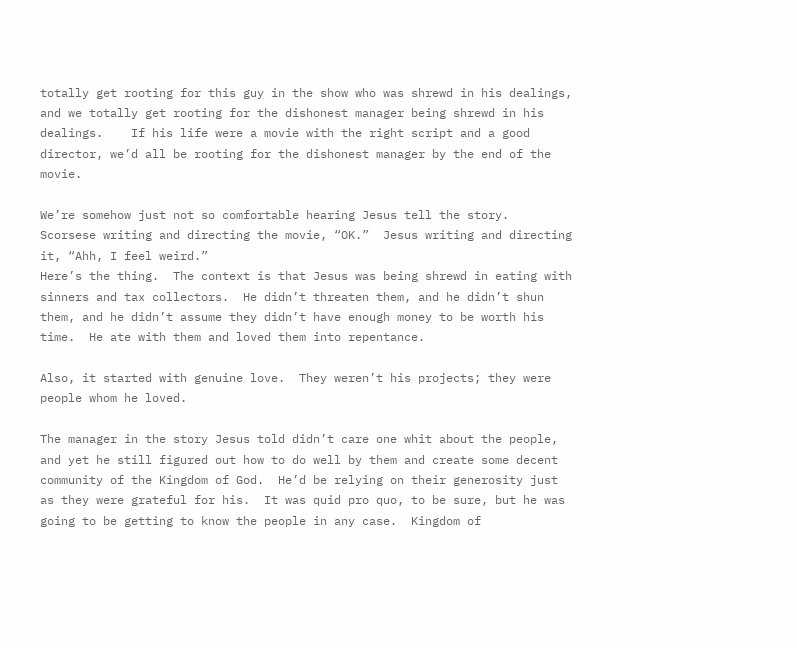totally get rooting for this guy in the show who was shrewd in his dealings, and we totally get rooting for the dishonest manager being shrewd in his dealings.    If his life were a movie with the right script and a good director, we’d all be rooting for the dishonest manager by the end of the movie.

We’re somehow just not so comfortable hearing Jesus tell the story.  Scorsese writing and directing the movie, “OK.”  Jesus writing and directing it, “Ahh, I feel weird.”
Here’s the thing.  The context is that Jesus was being shrewd in eating with sinners and tax collectors.  He didn’t threaten them, and he didn’t shun them, and he didn’t assume they didn’t have enough money to be worth his time.  He ate with them and loved them into repentance.

Also, it started with genuine love.  They weren’t his projects; they were people whom he loved.

The manager in the story Jesus told didn’t care one whit about the people, and yet he still figured out how to do well by them and create some decent community of the Kingdom of God.  He’d be relying on their generosity just as they were grateful for his.  It was quid pro quo, to be sure, but he was going to be getting to know the people in any case.  Kingdom of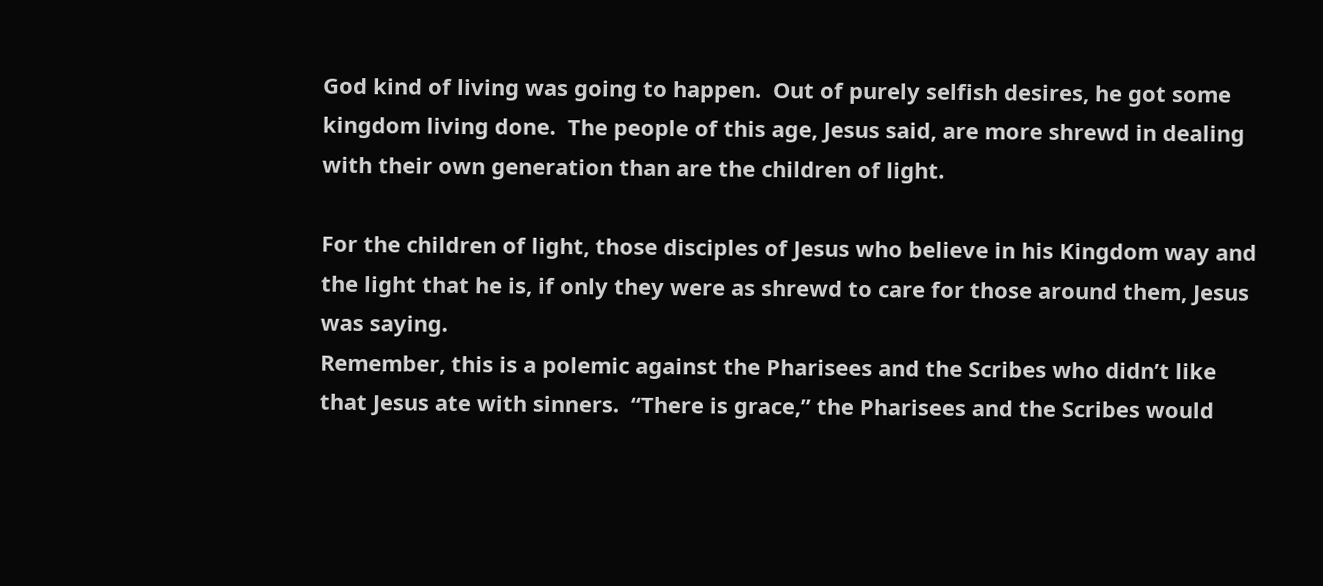God kind of living was going to happen.  Out of purely selfish desires, he got some kingdom living done.  The people of this age, Jesus said, are more shrewd in dealing with their own generation than are the children of light.

For the children of light, those disciples of Jesus who believe in his Kingdom way and the light that he is, if only they were as shrewd to care for those around them, Jesus was saying.
Remember, this is a polemic against the Pharisees and the Scribes who didn’t like that Jesus ate with sinners.  “There is grace,” the Pharisees and the Scribes would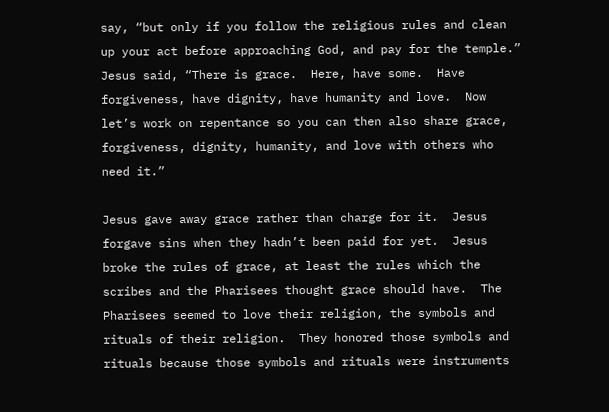say, “but only if you follow the religious rules and clean up your act before approaching God, and pay for the temple.”  Jesus said, “There is grace.  Here, have some.  Have forgiveness, have dignity, have humanity and love.  Now let’s work on repentance so you can then also share grace, forgiveness, dignity, humanity, and love with others who need it.”

Jesus gave away grace rather than charge for it.  Jesus forgave sins when they hadn’t been paid for yet.  Jesus broke the rules of grace, at least the rules which the scribes and the Pharisees thought grace should have.  The Pharisees seemed to love their religion, the symbols and rituals of their religion.  They honored those symbols and rituals because those symbols and rituals were instruments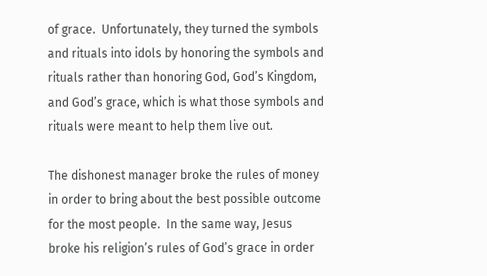of grace.  Unfortunately, they turned the symbols and rituals into idols by honoring the symbols and rituals rather than honoring God, God’s Kingdom, and God’s grace, which is what those symbols and rituals were meant to help them live out.

The dishonest manager broke the rules of money in order to bring about the best possible outcome for the most people.  In the same way, Jesus broke his religion’s rules of God’s grace in order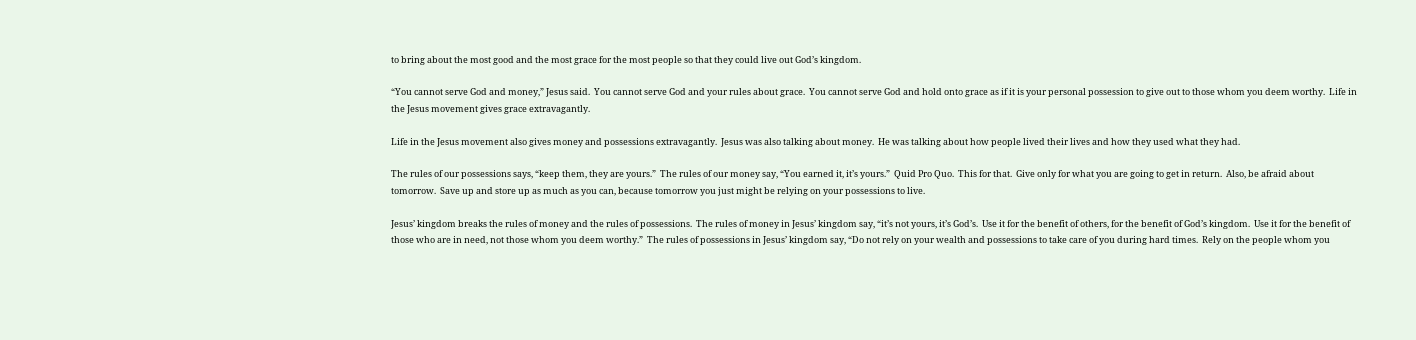to bring about the most good and the most grace for the most people so that they could live out God’s kingdom.

“You cannot serve God and money,” Jesus said.  You cannot serve God and your rules about grace.  You cannot serve God and hold onto grace as if it is your personal possession to give out to those whom you deem worthy.  Life in the Jesus movement gives grace extravagantly.

Life in the Jesus movement also gives money and possessions extravagantly.  Jesus was also talking about money.  He was talking about how people lived their lives and how they used what they had.

The rules of our possessions says, “keep them, they are yours.”  The rules of our money say, “You earned it, it’s yours.”  Quid Pro Quo.  This for that.  Give only for what you are going to get in return.  Also, be afraid about tomorrow.  Save up and store up as much as you can, because tomorrow you just might be relying on your possessions to live.

Jesus’ kingdom breaks the rules of money and the rules of possessions.  The rules of money in Jesus’ kingdom say, “it’s not yours, it’s God’s.  Use it for the benefit of others, for the benefit of God’s kingdom.  Use it for the benefit of those who are in need, not those whom you deem worthy.”  The rules of possessions in Jesus’ kingdom say, “Do not rely on your wealth and possessions to take care of you during hard times.  Rely on the people whom you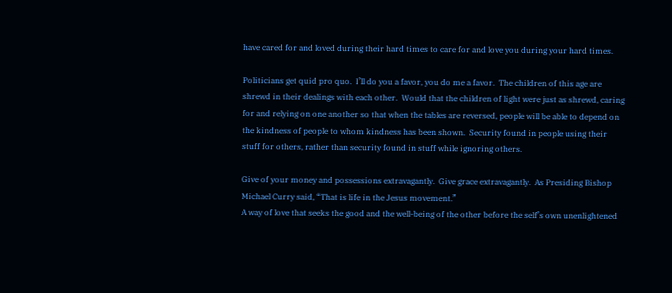have cared for and loved during their hard times to care for and love you during your hard times.

Politicians get quid pro quo.  I’ll do you a favor, you do me a favor.  The children of this age are shrewd in their dealings with each other.  Would that the children of light were just as shrewd, caring for and relying on one another so that when the tables are reversed, people will be able to depend on the kindness of people to whom kindness has been shown.  Security found in people using their stuff for others, rather than security found in stuff while ignoring others.

Give of your money and possessions extravagantly.  Give grace extravagantly.  As Presiding Bishop Michael Curry said, “That is life in the Jesus movement.”
A way of love that seeks the good and the well-being of the other before the self’s own unenlightened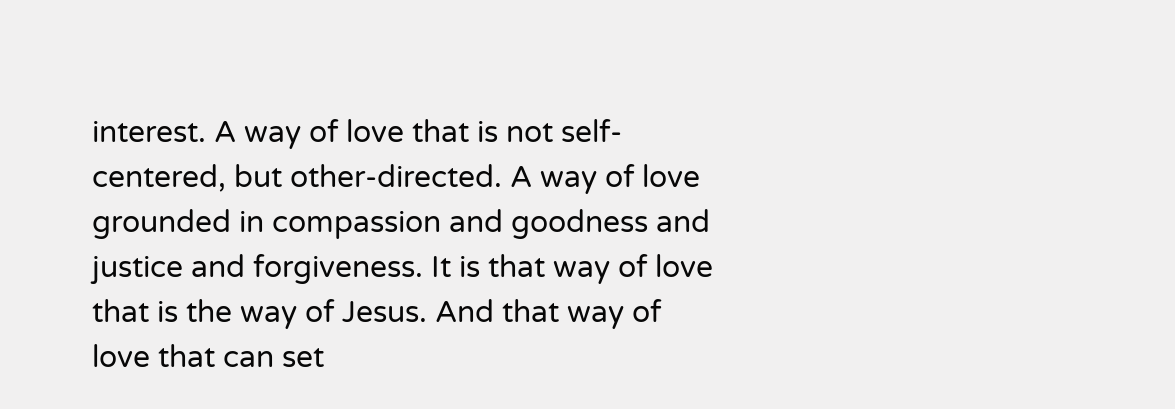interest. A way of love that is not self-centered, but other-directed. A way of love grounded in compassion and goodness and justice and forgiveness. It is that way of love that is the way of Jesus. And that way of love that can set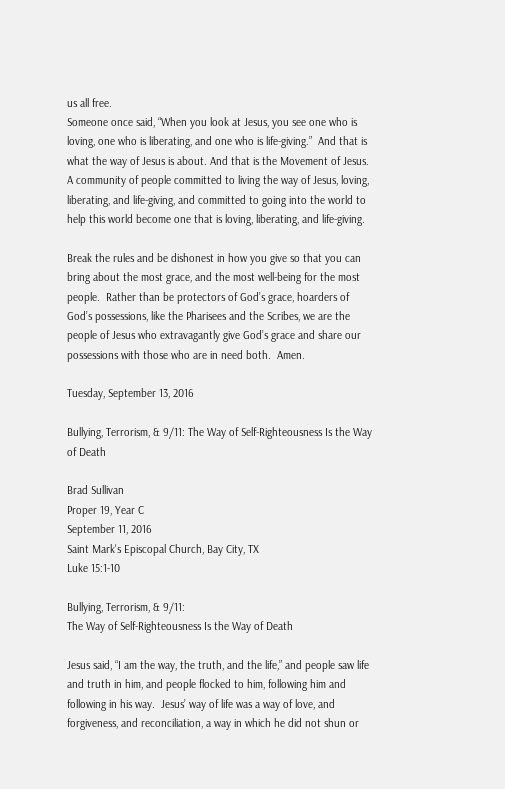us all free.
Someone once said, “When you look at Jesus, you see one who is loving, one who is liberating, and one who is life-giving.”  And that is what the way of Jesus is about. And that is the Movement of Jesus. A community of people committed to living the way of Jesus, loving, liberating, and life-giving, and committed to going into the world to help this world become one that is loving, liberating, and life-giving.

Break the rules and be dishonest in how you give so that you can bring about the most grace, and the most well-being for the most people.  Rather than be protectors of God’s grace, hoarders of God’s possessions, like the Pharisees and the Scribes, we are the people of Jesus who extravagantly give God’s grace and share our possessions with those who are in need both.  Amen.

Tuesday, September 13, 2016

Bullying, Terrorism, & 9/11: The Way of Self-Righteousness Is the Way of Death

Brad Sullivan
Proper 19, Year C
September 11, 2016
Saint Mark's Episcopal Church, Bay City, TX
Luke 15:1-10

Bullying, Terrorism, & 9/11:
The Way of Self-Righteousness Is the Way of Death

Jesus said, “I am the way, the truth, and the life,” and people saw life and truth in him, and people flocked to him, following him and following in his way.  Jesus’ way of life was a way of love, and forgiveness, and reconciliation, a way in which he did not shun or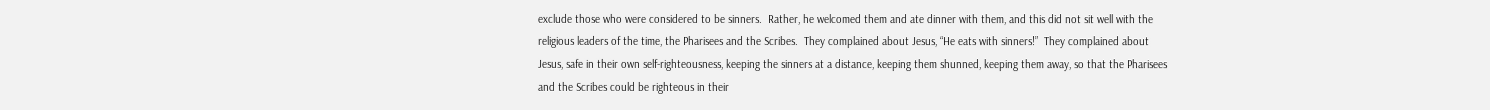exclude those who were considered to be sinners.  Rather, he welcomed them and ate dinner with them, and this did not sit well with the religious leaders of the time, the Pharisees and the Scribes.  They complained about Jesus, “He eats with sinners!”  They complained about Jesus, safe in their own self-righteousness, keeping the sinners at a distance, keeping them shunned, keeping them away, so that the Pharisees and the Scribes could be righteous in their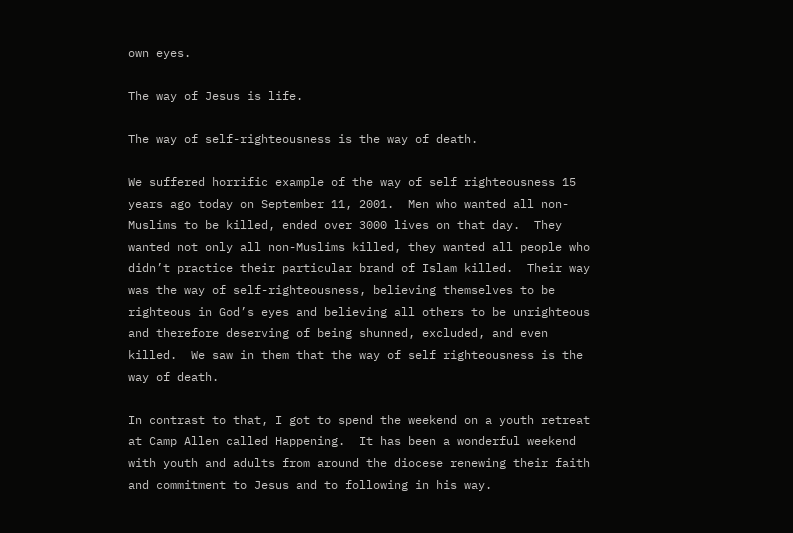own eyes.

The way of Jesus is life.

The way of self-righteousness is the way of death.

We suffered horrific example of the way of self righteousness 15 years ago today on September 11, 2001.  Men who wanted all non-Muslims to be killed, ended over 3000 lives on that day.  They wanted not only all non-Muslims killed, they wanted all people who didn’t practice their particular brand of Islam killed.  Their way was the way of self-righteousness, believing themselves to be righteous in God’s eyes and believing all others to be unrighteous and therefore deserving of being shunned, excluded, and even killed.  We saw in them that the way of self righteousness is the way of death.

In contrast to that, I got to spend the weekend on a youth retreat at Camp Allen called Happening.  It has been a wonderful weekend with youth and adults from around the diocese renewing their faith and commitment to Jesus and to following in his way.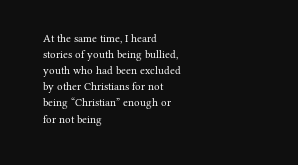At the same time, I heard stories of youth being bullied, youth who had been excluded by other Christians for not being “Christian” enough or for not being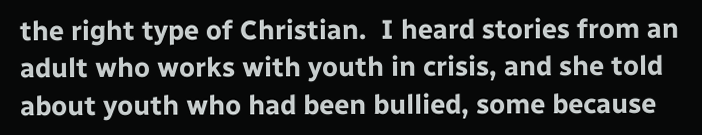the right type of Christian.  I heard stories from an adult who works with youth in crisis, and she told about youth who had been bullied, some because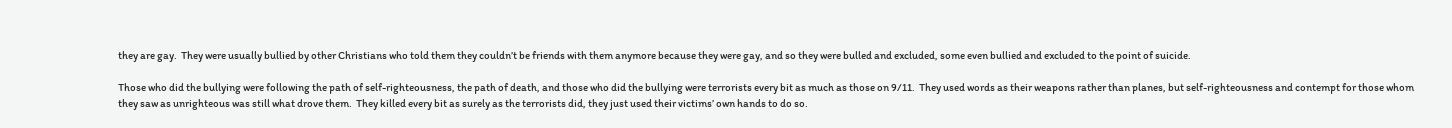they are gay.  They were usually bullied by other Christians who told them they couldn’t be friends with them anymore because they were gay, and so they were bulled and excluded, some even bullied and excluded to the point of suicide.

Those who did the bullying were following the path of self-righteousness, the path of death, and those who did the bullying were terrorists every bit as much as those on 9/11.  They used words as their weapons rather than planes, but self-righteousness and contempt for those whom they saw as unrighteous was still what drove them.  They killed every bit as surely as the terrorists did, they just used their victims’ own hands to do so.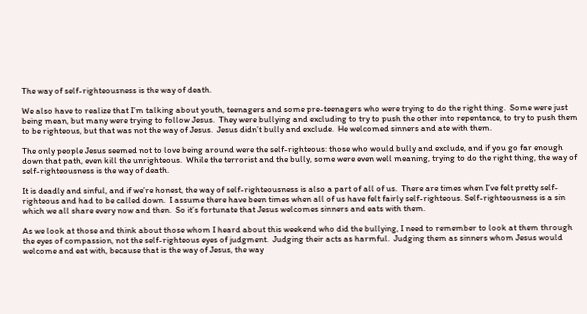The way of self-righteousness is the way of death.

We also have to realize that I’m talking about youth, teenagers and some pre-teenagers who were trying to do the right thing.  Some were just being mean, but many were trying to follow Jesus.  They were bullying and excluding to try to push the other into repentance, to try to push them to be righteous, but that was not the way of Jesus.  Jesus didn’t bully and exclude.  He welcomed sinners and ate with them.

The only people Jesus seemed not to love being around were the self-righteous: those who would bully and exclude, and if you go far enough down that path, even kill the unrighteous.  While the terrorist and the bully, some were even well meaning, trying to do the right thing, the way of self-righteousness is the way of death.

It is deadly and sinful, and if we’re honest, the way of self-righteousness is also a part of all of us.  There are times when I’ve felt pretty self-righteous and had to be called down.  I assume there have been times when all of us have felt fairly self-righteous. Self-righteousness is a sin which we all share every now and then.  So it’s fortunate that Jesus welcomes sinners and eats with them.

As we look at those and think about those whom I heard about this weekend who did the bullying, I need to remember to look at them through the eyes of compassion, not the self-righteous eyes of judgment.  Judging their acts as harmful.  Judging them as sinners whom Jesus would welcome and eat with, because that is the way of Jesus, the way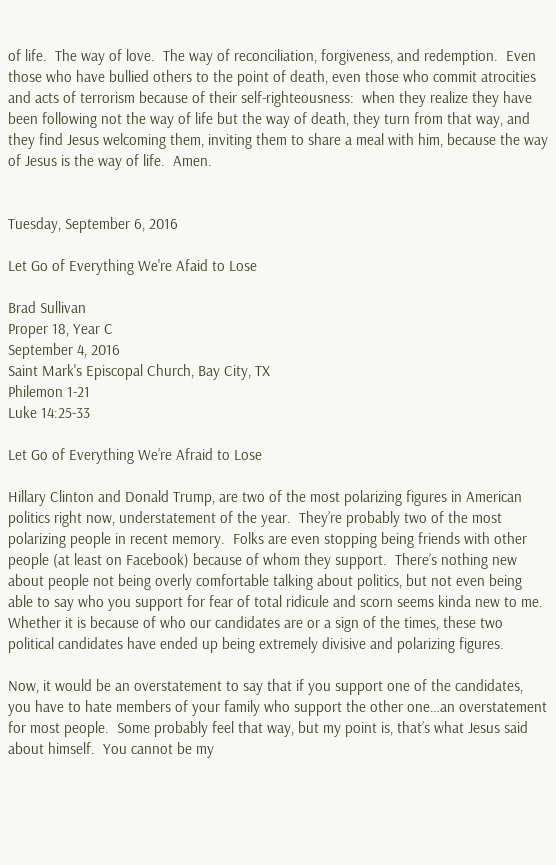of life.  The way of love.  The way of reconciliation, forgiveness, and redemption.  Even those who have bullied others to the point of death, even those who commit atrocities and acts of terrorism because of their self-righteousness:  when they realize they have been following not the way of life but the way of death, they turn from that way, and they find Jesus welcoming them, inviting them to share a meal with him, because the way of Jesus is the way of life.  Amen.


Tuesday, September 6, 2016

Let Go of Everything We're Afaid to Lose

Brad Sullivan
Proper 18, Year C
September 4, 2016
Saint Mark's Episcopal Church, Bay City, TX
Philemon 1-21
Luke 14:25-33

Let Go of Everything We’re Afraid to Lose

Hillary Clinton and Donald Trump, are two of the most polarizing figures in American politics right now, understatement of the year.  They’re probably two of the most polarizing people in recent memory.  Folks are even stopping being friends with other people (at least on Facebook) because of whom they support.  There’s nothing new about people not being overly comfortable talking about politics, but not even being able to say who you support for fear of total ridicule and scorn seems kinda new to me.  Whether it is because of who our candidates are or a sign of the times, these two political candidates have ended up being extremely divisive and polarizing figures.

Now, it would be an overstatement to say that if you support one of the candidates, you have to hate members of your family who support the other one…an overstatement for most people.  Some probably feel that way, but my point is, that’s what Jesus said about himself.  You cannot be my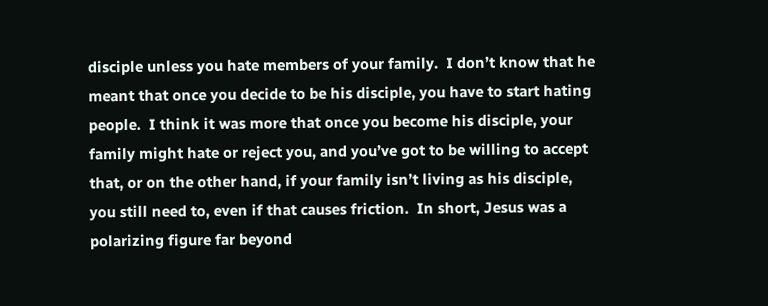disciple unless you hate members of your family.  I don’t know that he meant that once you decide to be his disciple, you have to start hating people.  I think it was more that once you become his disciple, your family might hate or reject you, and you’ve got to be willing to accept that, or on the other hand, if your family isn’t living as his disciple, you still need to, even if that causes friction.  In short, Jesus was a polarizing figure far beyond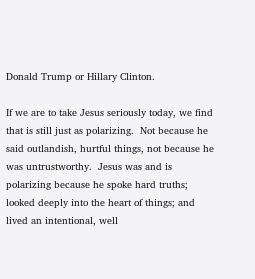Donald Trump or Hillary Clinton.

If we are to take Jesus seriously today, we find that is still just as polarizing.  Not because he said outlandish, hurtful things, not because he was untrustworthy.  Jesus was and is polarizing because he spoke hard truths; looked deeply into the heart of things; and lived an intentional, well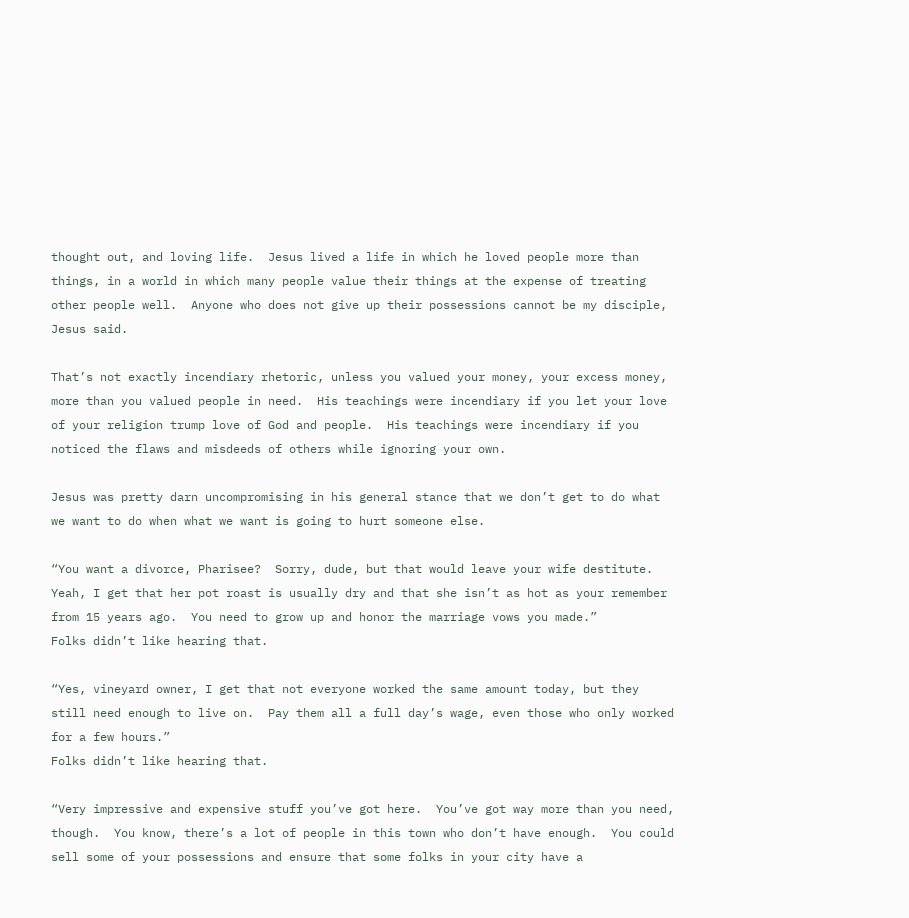thought out, and loving life.  Jesus lived a life in which he loved people more than things, in a world in which many people value their things at the expense of treating other people well.  Anyone who does not give up their possessions cannot be my disciple, Jesus said.

That’s not exactly incendiary rhetoric, unless you valued your money, your excess money, more than you valued people in need.  His teachings were incendiary if you let your love of your religion trump love of God and people.  His teachings were incendiary if you noticed the flaws and misdeeds of others while ignoring your own.

Jesus was pretty darn uncompromising in his general stance that we don’t get to do what we want to do when what we want is going to hurt someone else.

“You want a divorce, Pharisee?  Sorry, dude, but that would leave your wife destitute.  Yeah, I get that her pot roast is usually dry and that she isn’t as hot as your remember from 15 years ago.  You need to grow up and honor the marriage vows you made.”
Folks didn’t like hearing that.

“Yes, vineyard owner, I get that not everyone worked the same amount today, but they still need enough to live on.  Pay them all a full day’s wage, even those who only worked for a few hours.”
Folks didn’t like hearing that.

“Very impressive and expensive stuff you’ve got here.  You’ve got way more than you need, though.  You know, there’s a lot of people in this town who don’t have enough.  You could sell some of your possessions and ensure that some folks in your city have a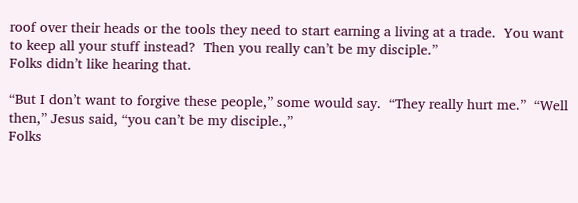roof over their heads or the tools they need to start earning a living at a trade.  You want to keep all your stuff instead?  Then you really can’t be my disciple.”
Folks didn’t like hearing that.

“But I don’t want to forgive these people,” some would say.  “They really hurt me.”  “Well then,” Jesus said, “you can’t be my disciple.,”
Folks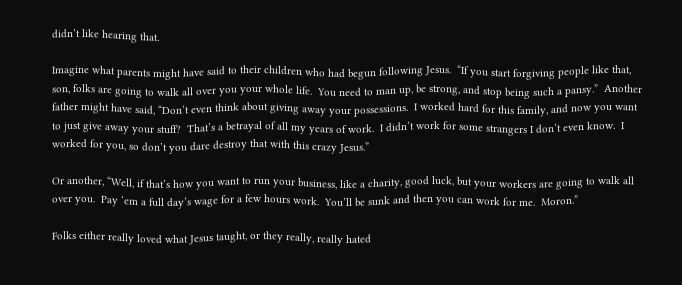didn’t like hearing that.

Imagine what parents might have said to their children who had begun following Jesus.  “If you start forgiving people like that, son, folks are going to walk all over you your whole life.  You need to man up, be strong, and stop being such a pansy.”  Another father might have said, “Don’t even think about giving away your possessions.  I worked hard for this family, and now you want to just give away your stuff?  That’s a betrayal of all my years of work.  I didn’t work for some strangers I don’t even know.  I worked for you, so don’t you dare destroy that with this crazy Jesus.”

Or another, “Well, if that’s how you want to run your business, like a charity, good luck, but your workers are going to walk all over you.  Pay ‘em a full day’s wage for a few hours work.  You’ll be sunk and then you can work for me.  Moron.”

Folks either really loved what Jesus taught, or they really, really hated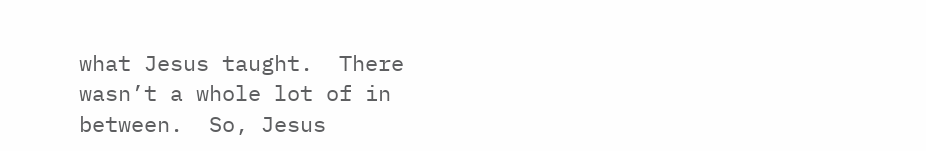what Jesus taught.  There wasn’t a whole lot of in between.  So, Jesus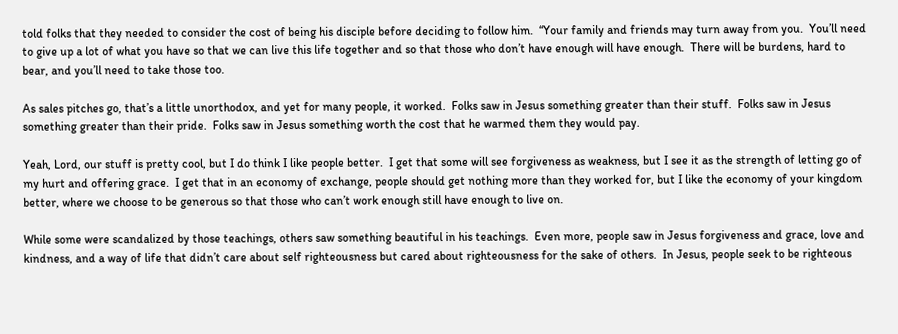told folks that they needed to consider the cost of being his disciple before deciding to follow him.  “Your family and friends may turn away from you.  You’ll need to give up a lot of what you have so that we can live this life together and so that those who don’t have enough will have enough.  There will be burdens, hard to bear, and you’ll need to take those too.

As sales pitches go, that’s a little unorthodox, and yet for many people, it worked.  Folks saw in Jesus something greater than their stuff.  Folks saw in Jesus something greater than their pride.  Folks saw in Jesus something worth the cost that he warmed them they would pay.

Yeah, Lord, our stuff is pretty cool, but I do think I like people better.  I get that some will see forgiveness as weakness, but I see it as the strength of letting go of my hurt and offering grace.  I get that in an economy of exchange, people should get nothing more than they worked for, but I like the economy of your kingdom better, where we choose to be generous so that those who can’t work enough still have enough to live on.

While some were scandalized by those teachings, others saw something beautiful in his teachings.  Even more, people saw in Jesus forgiveness and grace, love and kindness, and a way of life that didn’t care about self righteousness but cared about righteousness for the sake of others.  In Jesus, people seek to be righteous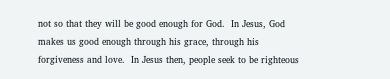not so that they will be good enough for God.  In Jesus, God makes us good enough through his grace, through his forgiveness and love.  In Jesus then, people seek to be righteous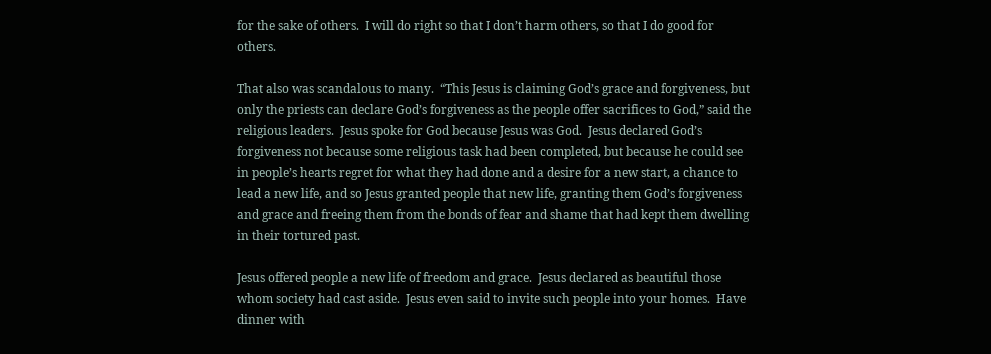for the sake of others.  I will do right so that I don’t harm others, so that I do good for others.

That also was scandalous to many.  “This Jesus is claiming God’s grace and forgiveness, but only the priests can declare God’s forgiveness as the people offer sacrifices to God,” said the religious leaders.  Jesus spoke for God because Jesus was God.  Jesus declared God’s forgiveness not because some religious task had been completed, but because he could see in people’s hearts regret for what they had done and a desire for a new start, a chance to lead a new life, and so Jesus granted people that new life, granting them God’s forgiveness and grace and freeing them from the bonds of fear and shame that had kept them dwelling in their tortured past.

Jesus offered people a new life of freedom and grace.  Jesus declared as beautiful those whom society had cast aside.  Jesus even said to invite such people into your homes.  Have dinner with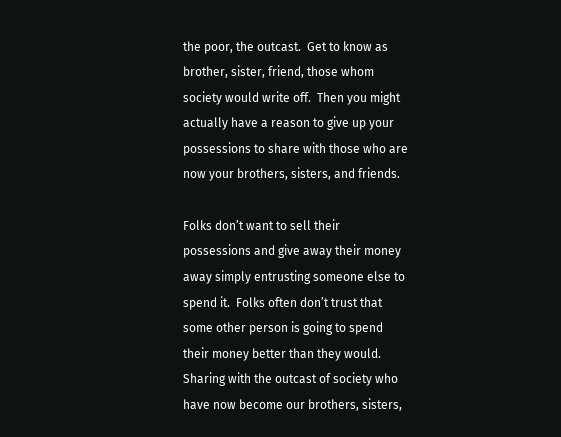the poor, the outcast.  Get to know as brother, sister, friend, those whom society would write off.  Then you might actually have a reason to give up your possessions to share with those who are now your brothers, sisters, and friends.

Folks don’t want to sell their possessions and give away their money away simply entrusting someone else to spend it.  Folks often don’t trust that some other person is going to spend their money better than they would.  Sharing with the outcast of society who have now become our brothers, sisters,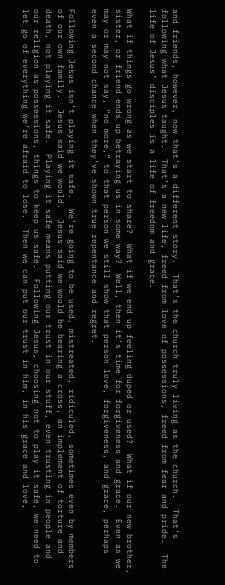and friends, however, now that’s a different story.  That’s the church truly living as the church.  That’s following what Jesus taught.  That’s a new life, freed from love of possessions, freed from fear and pride.  The life of Jesus’ disciples is a life of freedom and grace.

What if things go wrong as we start to share?  What if we end up feeling duped or used?  What if our new brother, sister, or friend ends up betraying us in some way?  Well, then it’s time for forgiveness and grace.  Even as we may or may not say, “no more,” to that person we still show that person love, forgiveness, and grace, perhaps even a second chance when they’ve shown true repentance and regret.

Following Jesus isn’t playing it safe.  We’re going to be used, mistreated, ridiculed, sometimes even by members of our own family.  Jesus said we would.  Jesus said we would be bearing a cross, an implement of torture and death, not playing it safe.  Playing it safe means putting our trust in our stuff, even trusting in people and our religion as possessions, things to keep us safe.  Following Jesus, choosing not to play it safe, we need to let go of everything we’re afraid to lose.  Then we can put our trust in him, in his grace and love,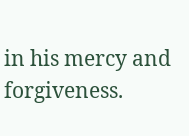in his mercy and forgiveness.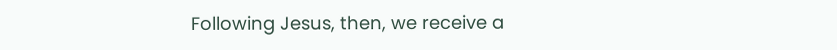Following Jesus, then, we receive a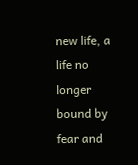new life, a life no longer bound by fear and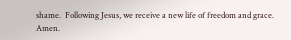shame.  Following Jesus, we receive a new life of freedom and grace.  Amen.